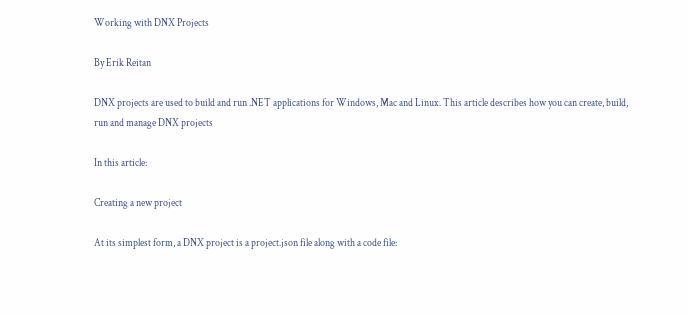Working with DNX Projects

By Erik Reitan

DNX projects are used to build and run .NET applications for Windows, Mac and Linux. This article describes how you can create, build, run and manage DNX projects

In this article:

Creating a new project

At its simplest form, a DNX project is a project.json file along with a code file: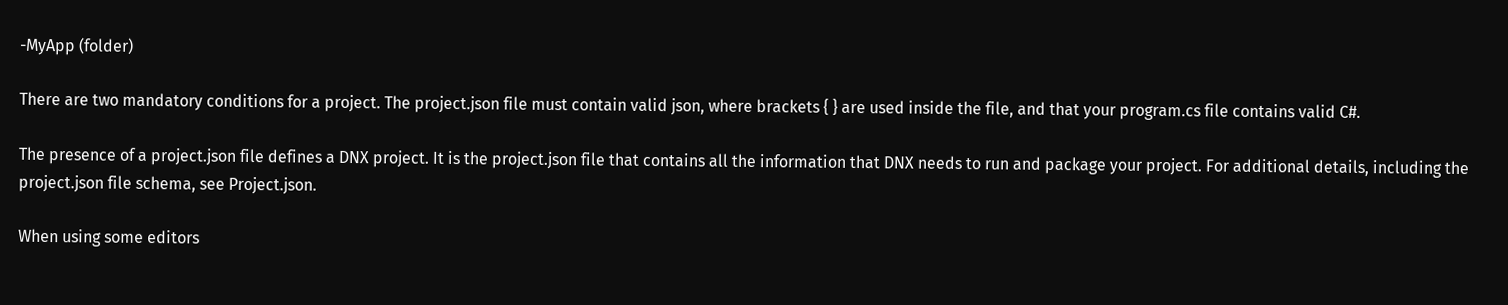-MyApp (folder)

There are two mandatory conditions for a project. The project.json file must contain valid json, where brackets { } are used inside the file, and that your program.cs file contains valid C#.

The presence of a project.json file defines a DNX project. It is the project.json file that contains all the information that DNX needs to run and package your project. For additional details, including the project.json file schema, see Project.json.

When using some editors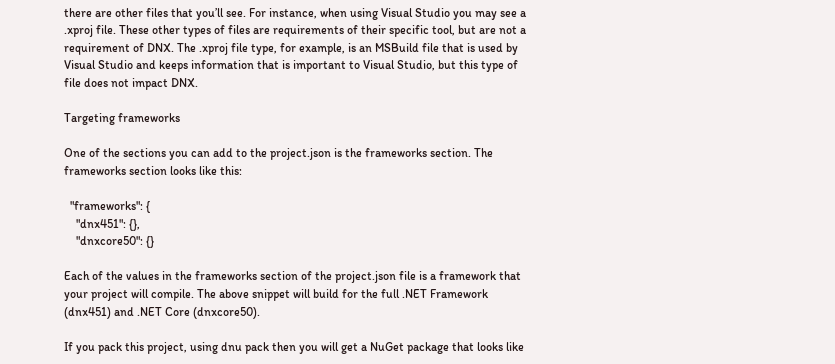there are other files that you’ll see. For instance, when using Visual Studio you may see a .xproj file. These other types of files are requirements of their specific tool, but are not a requirement of DNX. The .xproj file type, for example, is an MSBuild file that is used by Visual Studio and keeps information that is important to Visual Studio, but this type of file does not impact DNX.

Targeting frameworks

One of the sections you can add to the project.json is the frameworks section. The frameworks section looks like this:

  "frameworks": {
    "dnx451": {},
    "dnxcore50": {}

Each of the values in the frameworks section of the project.json file is a framework that your project will compile. The above snippet will build for the full .NET Framework (dnx451) and .NET Core (dnxcore50).

If you pack this project, using dnu pack then you will get a NuGet package that looks like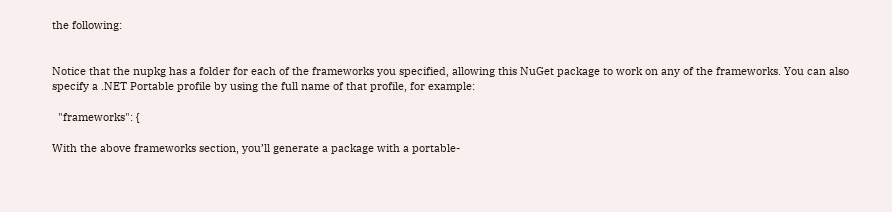the following:


Notice that the nupkg has a folder for each of the frameworks you specified, allowing this NuGet package to work on any of the frameworks. You can also specify a .NET Portable profile by using the full name of that profile, for example:

  "frameworks": {

With the above frameworks section, you’ll generate a package with a portable-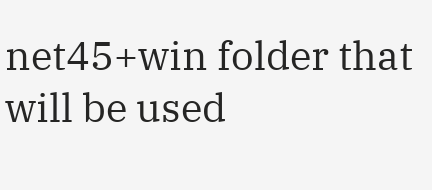net45+win folder that will be used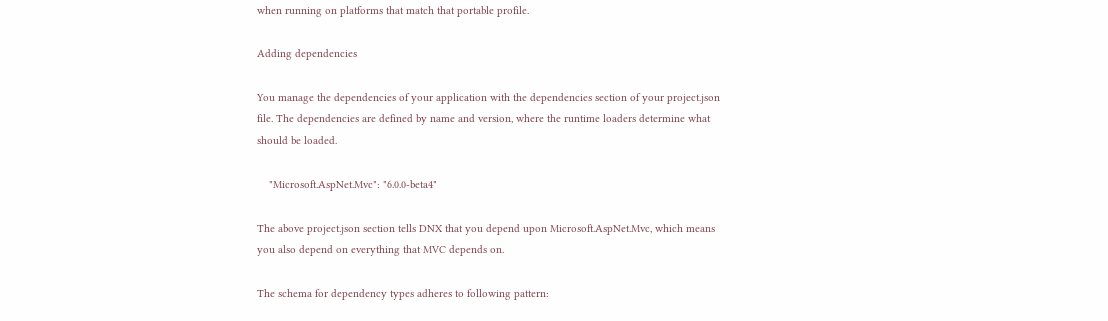when running on platforms that match that portable profile.

Adding dependencies

You manage the dependencies of your application with the dependencies section of your project.json file. The dependencies are defined by name and version, where the runtime loaders determine what should be loaded.

    "Microsoft.AspNet.Mvc": "6.0.0-beta4"

The above project.json section tells DNX that you depend upon Microsoft.AspNet.Mvc, which means you also depend on everything that MVC depends on.

The schema for dependency types adheres to following pattern: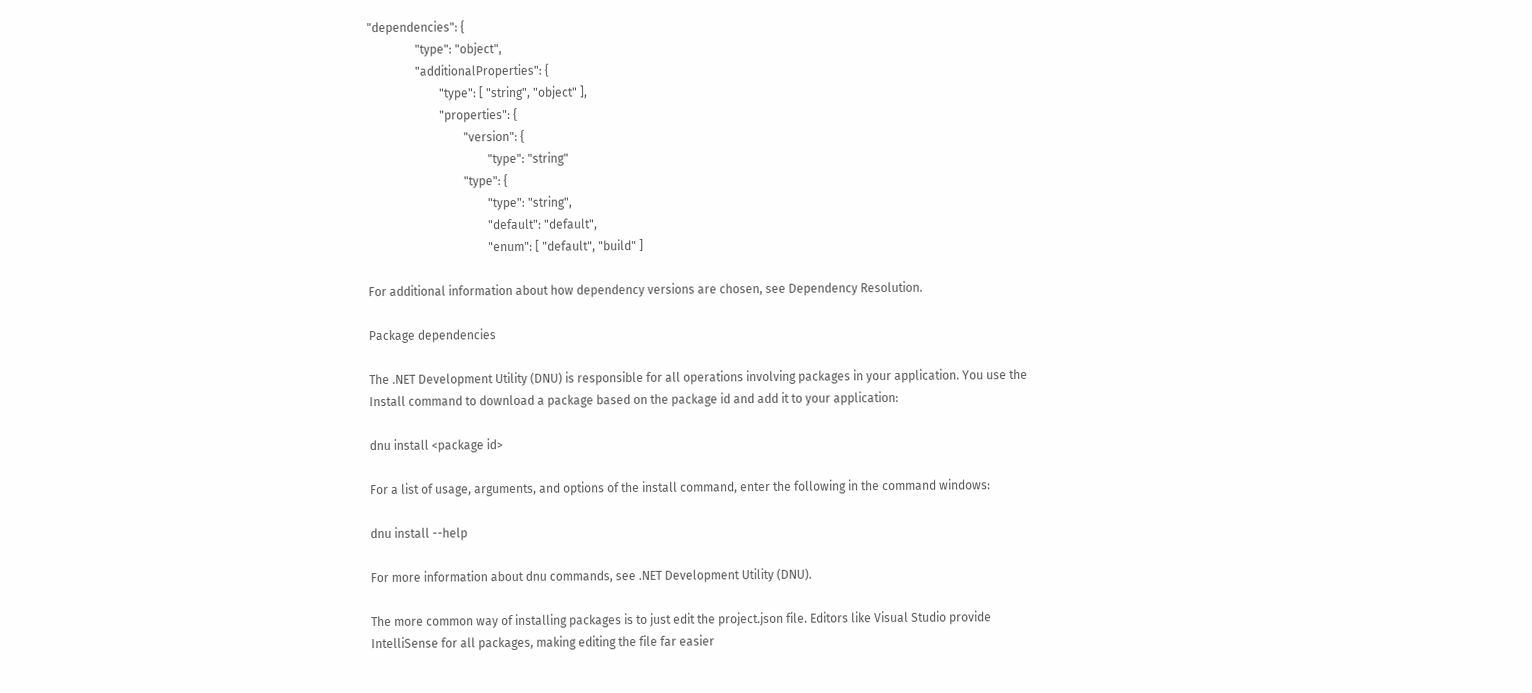"dependencies": {
                "type": "object",
                "additionalProperties": {
                        "type": [ "string", "object" ],
                        "properties": {
                                "version": {
                                        "type": "string"
                                "type": {
                                        "type": "string",
                                        "default": "default",
                                        "enum": [ "default", "build" ]

For additional information about how dependency versions are chosen, see Dependency Resolution.

Package dependencies

The .NET Development Utility (DNU) is responsible for all operations involving packages in your application. You use the Install command to download a package based on the package id and add it to your application:

dnu install <package id>

For a list of usage, arguments, and options of the install command, enter the following in the command windows:

dnu install --help

For more information about dnu commands, see .NET Development Utility (DNU).

The more common way of installing packages is to just edit the project.json file. Editors like Visual Studio provide IntelliSense for all packages, making editing the file far easier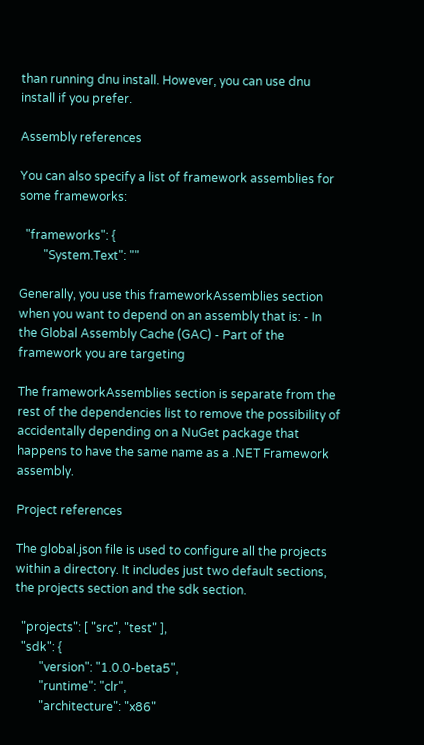than running dnu install. However, you can use dnu install if you prefer.

Assembly references

You can also specify a list of framework assemblies for some frameworks:

  "frameworks": {
        "System.Text": ""

Generally, you use this frameworkAssemblies section when you want to depend on an assembly that is: - In the Global Assembly Cache (GAC) - Part of the framework you are targeting

The frameworkAssemblies section is separate from the rest of the dependencies list to remove the possibility of accidentally depending on a NuGet package that happens to have the same name as a .NET Framework assembly.

Project references

The global.json file is used to configure all the projects within a directory. It includes just two default sections, the projects section and the sdk section.

  "projects": [ "src", "test" ],
  "sdk": {
        "version": "1.0.0-beta5",
        "runtime": "clr",
        "architecture": "x86"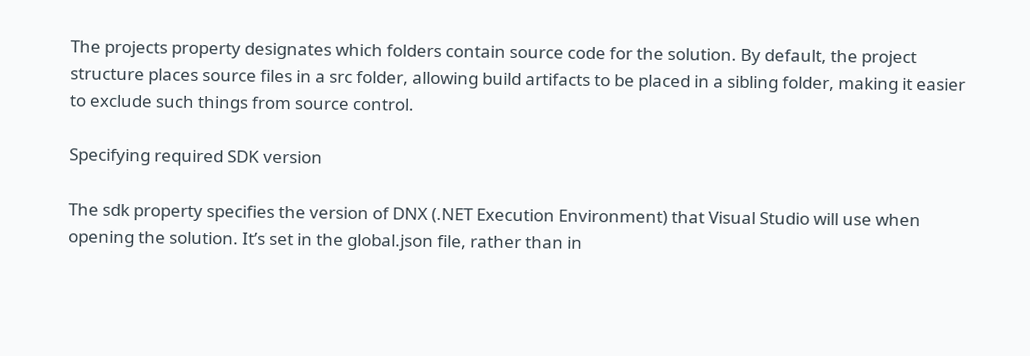The projects property designates which folders contain source code for the solution. By default, the project structure places source files in a src folder, allowing build artifacts to be placed in a sibling folder, making it easier to exclude such things from source control.

Specifying required SDK version

The sdk property specifies the version of DNX (.NET Execution Environment) that Visual Studio will use when opening the solution. It’s set in the global.json file, rather than in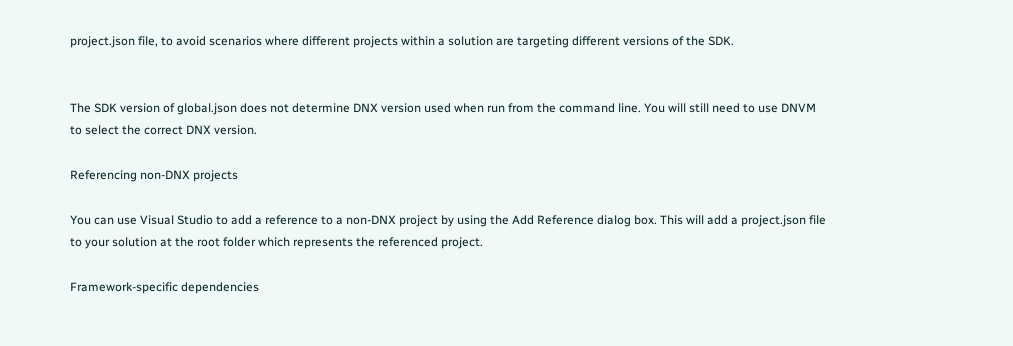project.json file, to avoid scenarios where different projects within a solution are targeting different versions of the SDK.


The SDK version of global.json does not determine DNX version used when run from the command line. You will still need to use DNVM to select the correct DNX version.

Referencing non-DNX projects

You can use Visual Studio to add a reference to a non-DNX project by using the Add Reference dialog box. This will add a project.json file to your solution at the root folder which represents the referenced project.

Framework-specific dependencies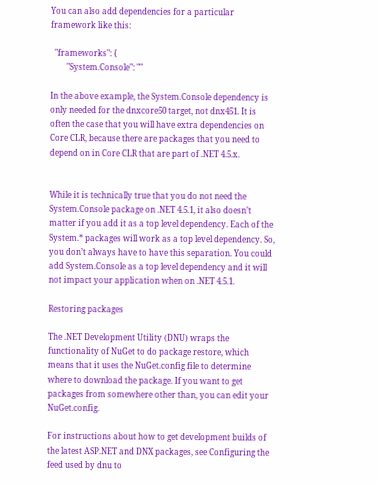You can also add dependencies for a particular framework like this:

  "frameworks": {
        "System.Console": ""

In the above example, the System.Console dependency is only needed for the dnxcore50 target, not dnx451. It is often the case that you will have extra dependencies on Core CLR, because there are packages that you need to depend on in Core CLR that are part of .NET 4.5.x.


While it is technically true that you do not need the System.Console package on .NET 4.5.1, it also doesn’t matter if you add it as a top level dependency. Each of the System.* packages will work as a top level dependency. So, you don’t always have to have this separation. You could add System.Console as a top level dependency and it will not impact your application when on .NET 4.5.1.

Restoring packages

The .NET Development Utility (DNU) wraps the functionality of NuGet to do package restore, which means that it uses the NuGet.config file to determine where to download the package. If you want to get packages from somewhere other than, you can edit your NuGet.config.

For instructions about how to get development builds of the latest ASP.NET and DNX packages, see Configuring the feed used by dnu to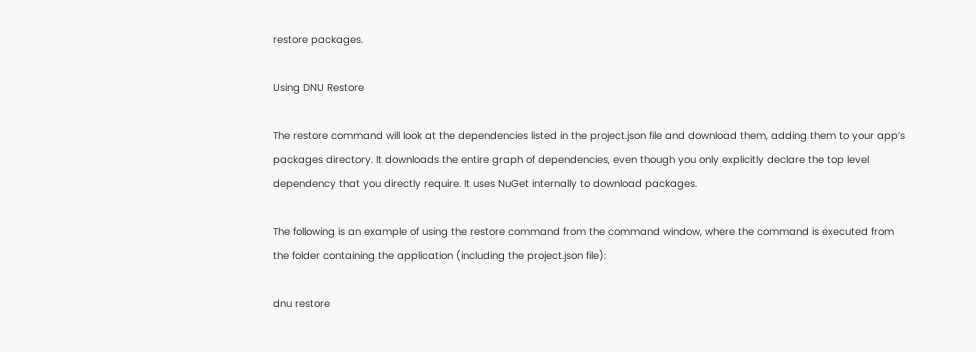restore packages.

Using DNU Restore

The restore command will look at the dependencies listed in the project.json file and download them, adding them to your app’s packages directory. It downloads the entire graph of dependencies, even though you only explicitly declare the top level dependency that you directly require. It uses NuGet internally to download packages.

The following is an example of using the restore command from the command window, where the command is executed from the folder containing the application (including the project.json file):

dnu restore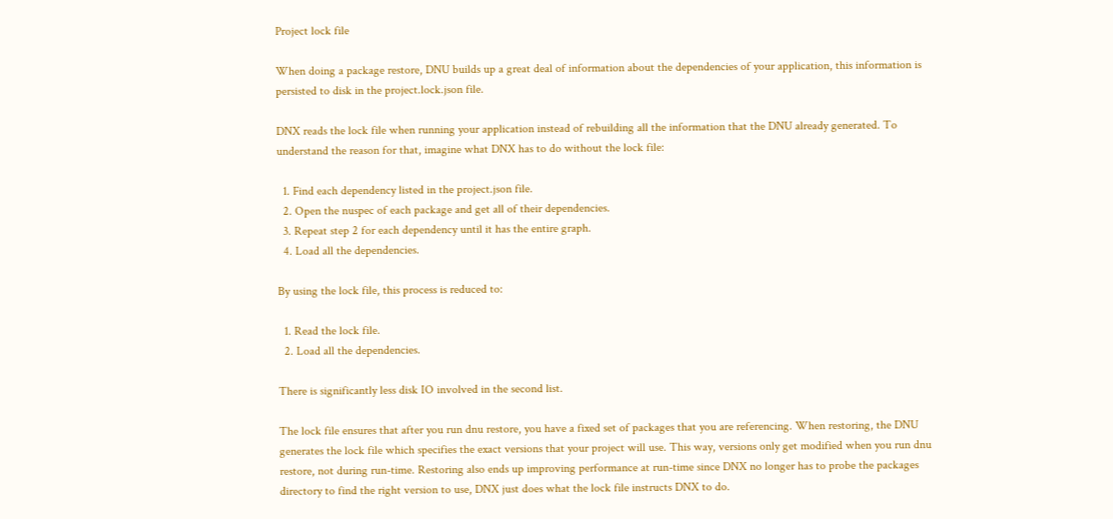Project lock file

When doing a package restore, DNU builds up a great deal of information about the dependencies of your application, this information is persisted to disk in the project.lock.json file.

DNX reads the lock file when running your application instead of rebuilding all the information that the DNU already generated. To understand the reason for that, imagine what DNX has to do without the lock file:

  1. Find each dependency listed in the project.json file.
  2. Open the nuspec of each package and get all of their dependencies.
  3. Repeat step 2 for each dependency until it has the entire graph.
  4. Load all the dependencies.

By using the lock file, this process is reduced to:

  1. Read the lock file.
  2. Load all the dependencies.

There is significantly less disk IO involved in the second list.

The lock file ensures that after you run dnu restore, you have a fixed set of packages that you are referencing. When restoring, the DNU generates the lock file which specifies the exact versions that your project will use. This way, versions only get modified when you run dnu restore, not during run-time. Restoring also ends up improving performance at run-time since DNX no longer has to probe the packages directory to find the right version to use, DNX just does what the lock file instructs DNX to do.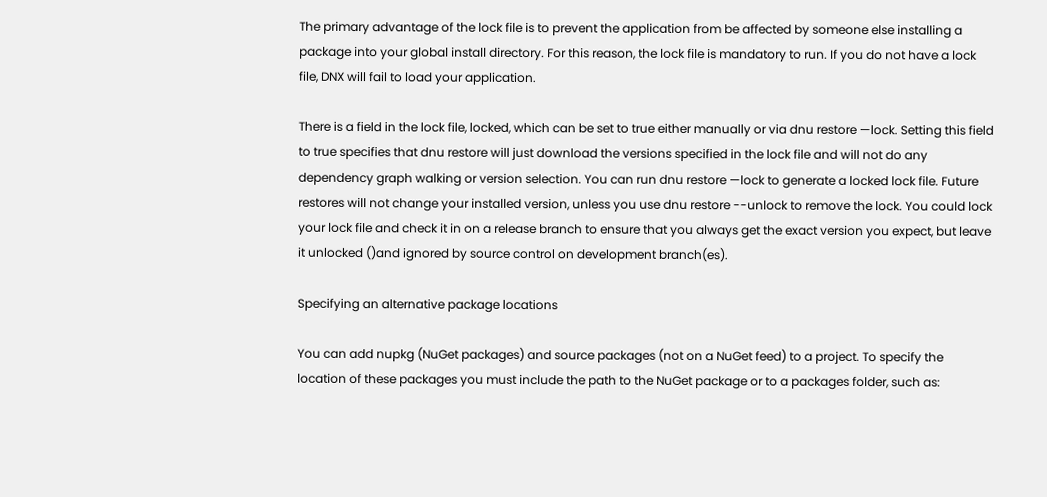The primary advantage of the lock file is to prevent the application from be affected by someone else installing a package into your global install directory. For this reason, the lock file is mandatory to run. If you do not have a lock file, DNX will fail to load your application.

There is a field in the lock file, locked, which can be set to true either manually or via dnu restore —lock. Setting this field to true specifies that dnu restore will just download the versions specified in the lock file and will not do any dependency graph walking or version selection. You can run dnu restore —lock to generate a locked lock file. Future restores will not change your installed version, unless you use dnu restore --unlock to remove the lock. You could lock your lock file and check it in on a release branch to ensure that you always get the exact version you expect, but leave it unlocked ()and ignored by source control on development branch(es).

Specifying an alternative package locations

You can add nupkg (NuGet packages) and source packages (not on a NuGet feed) to a project. To specify the location of these packages you must include the path to the NuGet package or to a packages folder, such as: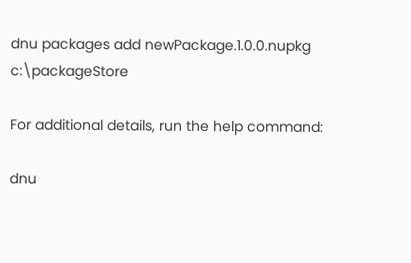dnu packages add newPackage.1.0.0.nupkg c:\packageStore

For additional details, run the help command:

dnu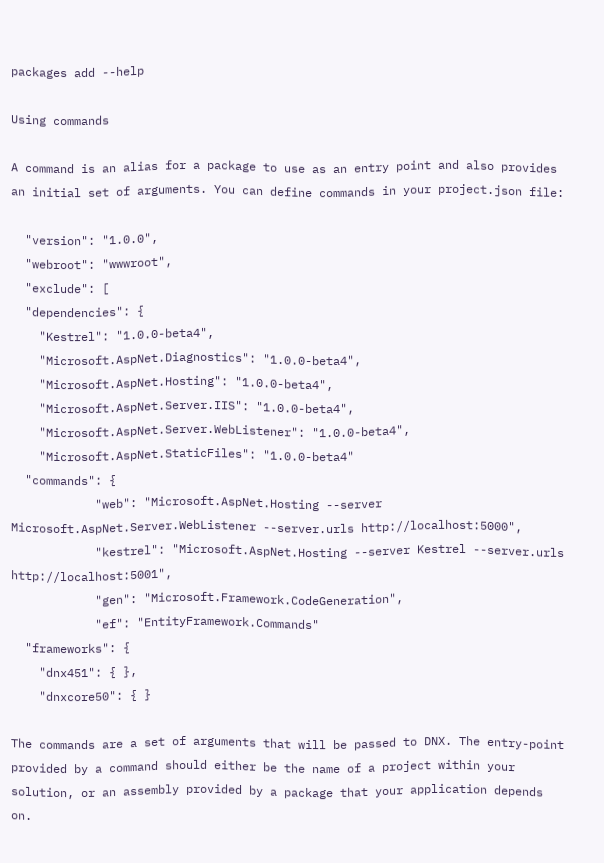packages add --help

Using commands

A command is an alias for a package to use as an entry point and also provides an initial set of arguments. You can define commands in your project.json file:

  "version": "1.0.0",
  "webroot": "wwwroot",
  "exclude": [
  "dependencies": {
    "Kestrel": "1.0.0-beta4",
    "Microsoft.AspNet.Diagnostics": "1.0.0-beta4",
    "Microsoft.AspNet.Hosting": "1.0.0-beta4",
    "Microsoft.AspNet.Server.IIS": "1.0.0-beta4",
    "Microsoft.AspNet.Server.WebListener": "1.0.0-beta4",
    "Microsoft.AspNet.StaticFiles": "1.0.0-beta4"
  "commands": {
            "web": "Microsoft.AspNet.Hosting --server Microsoft.AspNet.Server.WebListener --server.urls http://localhost:5000",
            "kestrel": "Microsoft.AspNet.Hosting --server Kestrel --server.urls http://localhost:5001",
            "gen": "Microsoft.Framework.CodeGeneration",
            "ef": "EntityFramework.Commands"
  "frameworks": {
    "dnx451": { },
    "dnxcore50": { }

The commands are a set of arguments that will be passed to DNX. The entry-point provided by a command should either be the name of a project within your solution, or an assembly provided by a package that your application depends on.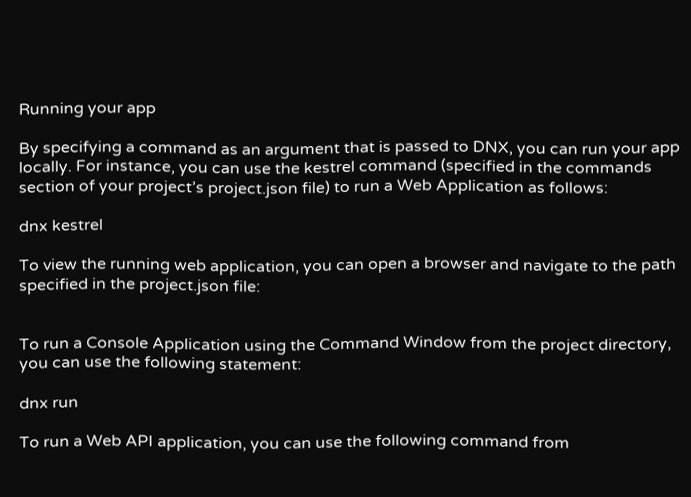Running your app

By specifying a command as an argument that is passed to DNX, you can run your app locally. For instance, you can use the kestrel command (specified in the commands section of your project’s project.json file) to run a Web Application as follows:

dnx kestrel

To view the running web application, you can open a browser and navigate to the path specified in the project.json file:


To run a Console Application using the Command Window from the project directory, you can use the following statement:

dnx run

To run a Web API application, you can use the following command from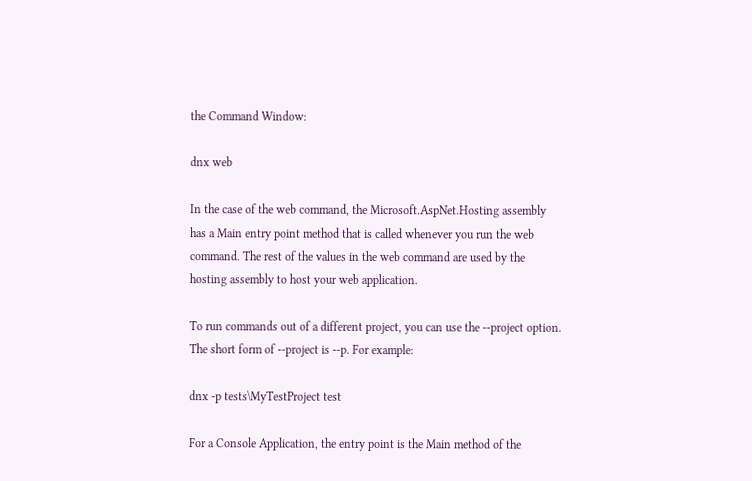the Command Window:

dnx web

In the case of the web command, the Microsoft.AspNet.Hosting assembly has a Main entry point method that is called whenever you run the web command. The rest of the values in the web command are used by the hosting assembly to host your web application.

To run commands out of a different project, you can use the --project option. The short form of --project is --p. For example:

dnx -p tests\MyTestProject test

For a Console Application, the entry point is the Main method of the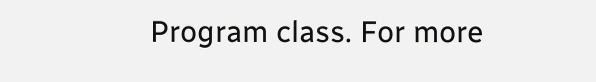Program class. For more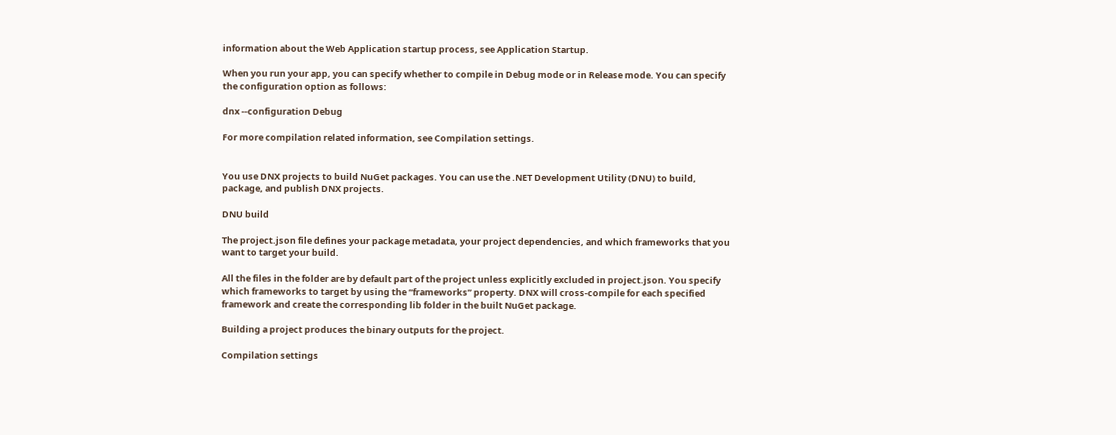information about the Web Application startup process, see Application Startup.

When you run your app, you can specify whether to compile in Debug mode or in Release mode. You can specify the configuration option as follows:

dnx --configuration Debug

For more compilation related information, see Compilation settings.


You use DNX projects to build NuGet packages. You can use the .NET Development Utility (DNU) to build, package, and publish DNX projects.

DNU build

The project.json file defines your package metadata, your project dependencies, and which frameworks that you want to target your build.

All the files in the folder are by default part of the project unless explicitly excluded in project.json. You specify which frameworks to target by using the “frameworks” property. DNX will cross-compile for each specified framework and create the corresponding lib folder in the built NuGet package.

Building a project produces the binary outputs for the project.

Compilation settings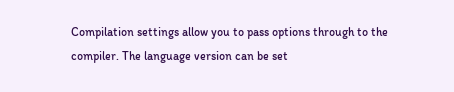Compilation settings allow you to pass options through to the compiler. The language version can be set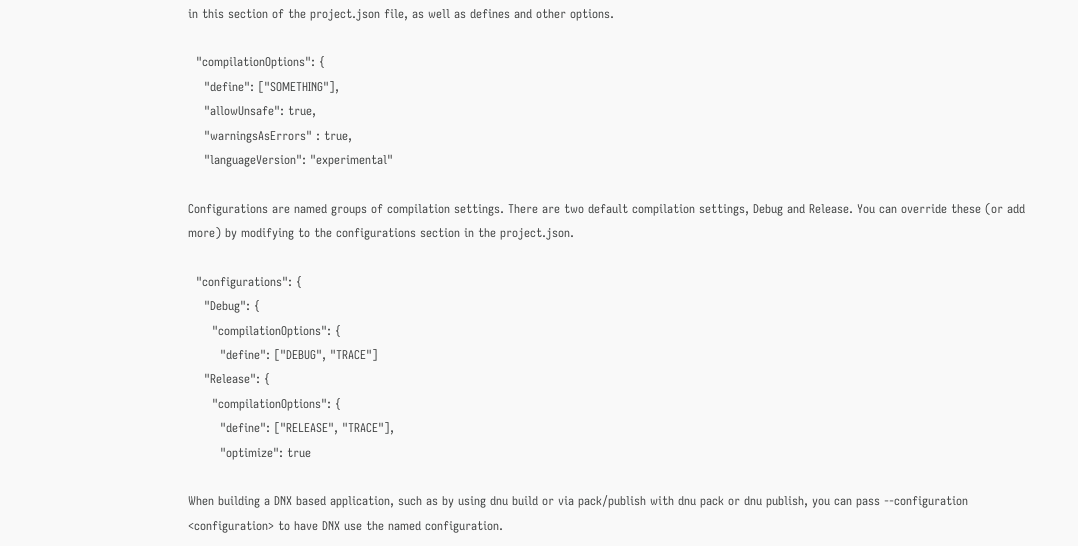in this section of the project.json file, as well as defines and other options.

  "compilationOptions": {
    "define": ["SOMETHING"],
    "allowUnsafe": true,
    "warningsAsErrors" : true,
    "languageVersion": "experimental"

Configurations are named groups of compilation settings. There are two default compilation settings, Debug and Release. You can override these (or add more) by modifying to the configurations section in the project.json.

  "configurations": {
    "Debug": {
      "compilationOptions": {
        "define": ["DEBUG", "TRACE"]
    "Release": {
      "compilationOptions": {
        "define": ["RELEASE", "TRACE"],
        "optimize": true

When building a DNX based application, such as by using dnu build or via pack/publish with dnu pack or dnu publish, you can pass --configuration <configuration> to have DNX use the named configuration.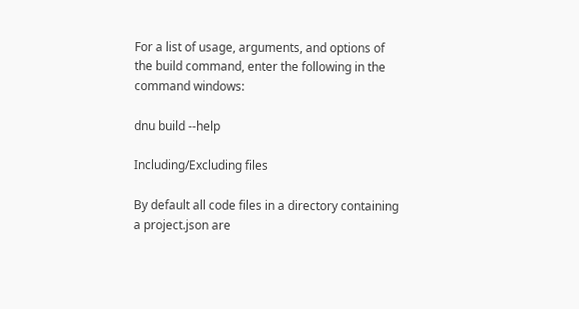For a list of usage, arguments, and options of the build command, enter the following in the command windows:

dnu build --help

Including/Excluding files

By default all code files in a directory containing a project.json are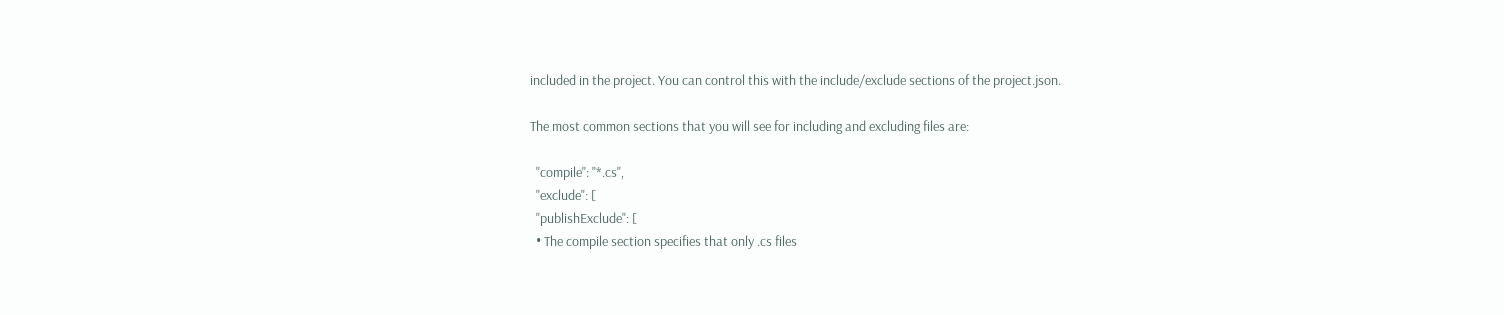included in the project. You can control this with the include/exclude sections of the project.json.

The most common sections that you will see for including and excluding files are:

  "compile": "*.cs",
  "exclude": [
  "publishExclude": [
  • The compile section specifies that only .cs files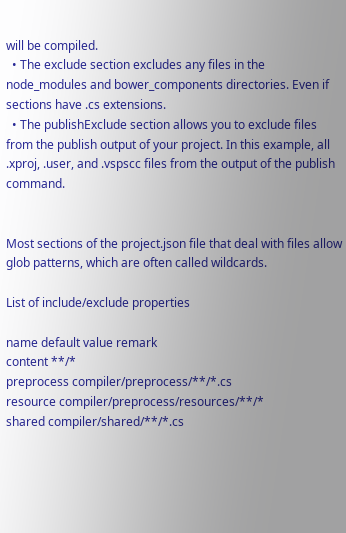will be compiled.
  • The exclude section excludes any files in the node_modules and bower_components directories. Even if sections have .cs extensions.
  • The publishExclude section allows you to exclude files from the publish output of your project. In this example, all .xproj, .user, and .vspscc files from the output of the publish command.


Most sections of the project.json file that deal with files allow glob patterns, which are often called wildcards.

List of include/exclude properties

name default value remark
content **/*
preprocess compiler/preprocess/**/*.cs
resource compiler/preprocess/resources/**/*
shared compiler/shared/**/*.cs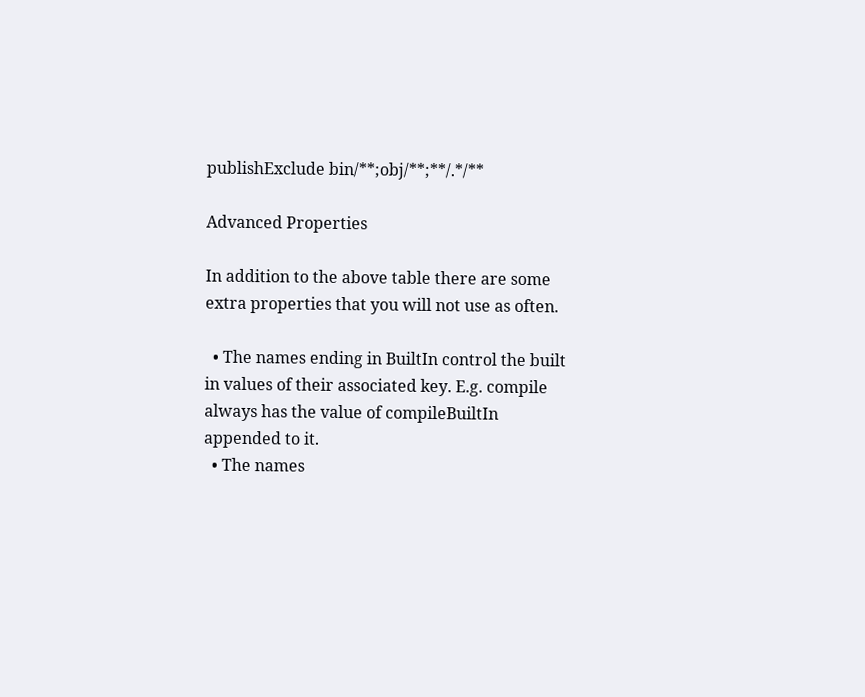publishExclude bin/**;obj/**;**/.*/**

Advanced Properties

In addition to the above table there are some extra properties that you will not use as often.

  • The names ending in BuiltIn control the built in values of their associated key. E.g. compile always has the value of compileBuiltIn appended to it.
  • The names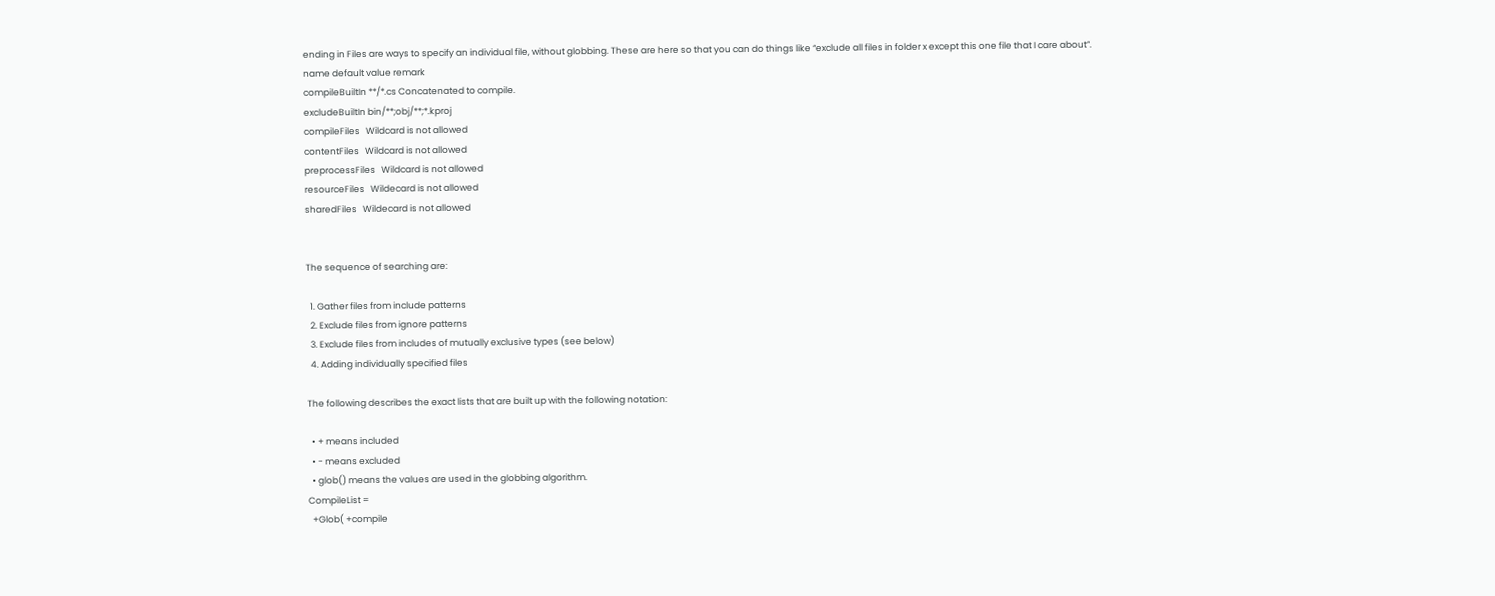ending in Files are ways to specify an individual file, without globbing. These are here so that you can do things like “exclude all files in folder x except this one file that I care about”.
name default value remark
compileBuiltIn **/*.cs Concatenated to compile.
excludeBuiltIn bin/**;obj/**;*.kproj
compileFiles   Wildcard is not allowed
contentFiles   Wildcard is not allowed
preprocessFiles   Wildcard is not allowed
resourceFiles   Wildecard is not allowed
sharedFiles   Wildecard is not allowed


The sequence of searching are:

  1. Gather files from include patterns
  2. Exclude files from ignore patterns
  3. Exclude files from includes of mutually exclusive types (see below)
  4. Adding individually specified files

The following describes the exact lists that are built up with the following notation:

  • + means included
  • - means excluded
  • glob() means the values are used in the globbing algorithm.
CompileList =
  +Glob( +compile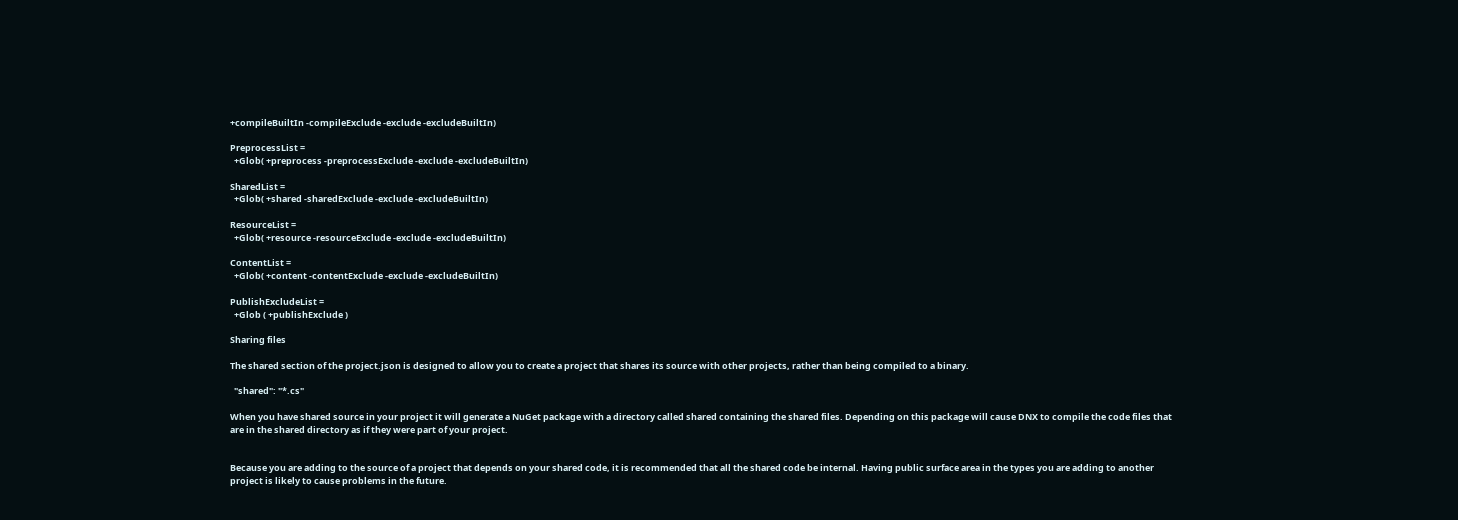+compileBuiltIn -compileExclude -exclude -excludeBuiltIn)

PreprocessList =
  +Glob( +preprocess -preprocessExclude -exclude -excludeBuiltIn)

SharedList =
  +Glob( +shared -sharedExclude -exclude -excludeBuiltIn)

ResourceList =
  +Glob( +resource -resourceExclude -exclude -excludeBuiltIn)

ContentList =
  +Glob( +content -contentExclude -exclude -excludeBuiltIn)

PublishExcludeList =
  +Glob ( +publishExclude )

Sharing files

The shared section of the project.json is designed to allow you to create a project that shares its source with other projects, rather than being compiled to a binary.

  "shared": "*.cs"

When you have shared source in your project it will generate a NuGet package with a directory called shared containing the shared files. Depending on this package will cause DNX to compile the code files that are in the shared directory as if they were part of your project.


Because you are adding to the source of a project that depends on your shared code, it is recommended that all the shared code be internal. Having public surface area in the types you are adding to another project is likely to cause problems in the future.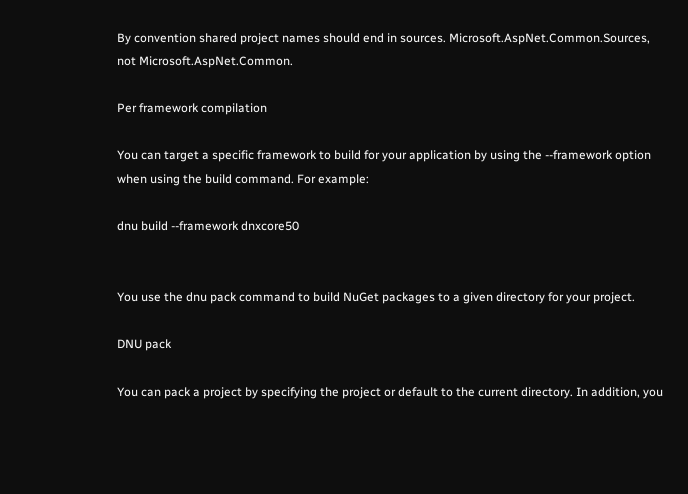By convention shared project names should end in sources. Microsoft.AspNet.Common.Sources, not Microsoft.AspNet.Common.

Per framework compilation

You can target a specific framework to build for your application by using the --framework option when using the build command. For example:

dnu build --framework dnxcore50


You use the dnu pack command to build NuGet packages to a given directory for your project.

DNU pack

You can pack a project by specifying the project or default to the current directory. In addition, you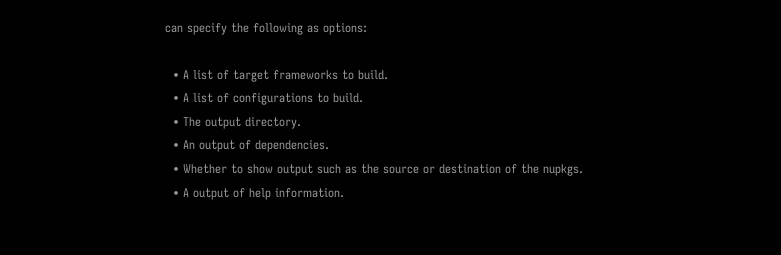can specify the following as options:

  • A list of target frameworks to build.
  • A list of configurations to build.
  • The output directory.
  • An output of dependencies.
  • Whether to show output such as the source or destination of the nupkgs.
  • A output of help information.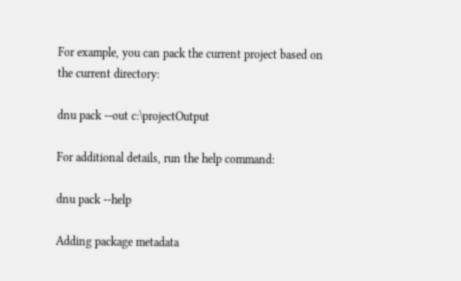For example, you can pack the current project based on the current directory:

dnu pack --out c:\projectOutput

For additional details, run the help command:

dnu pack --help

Adding package metadata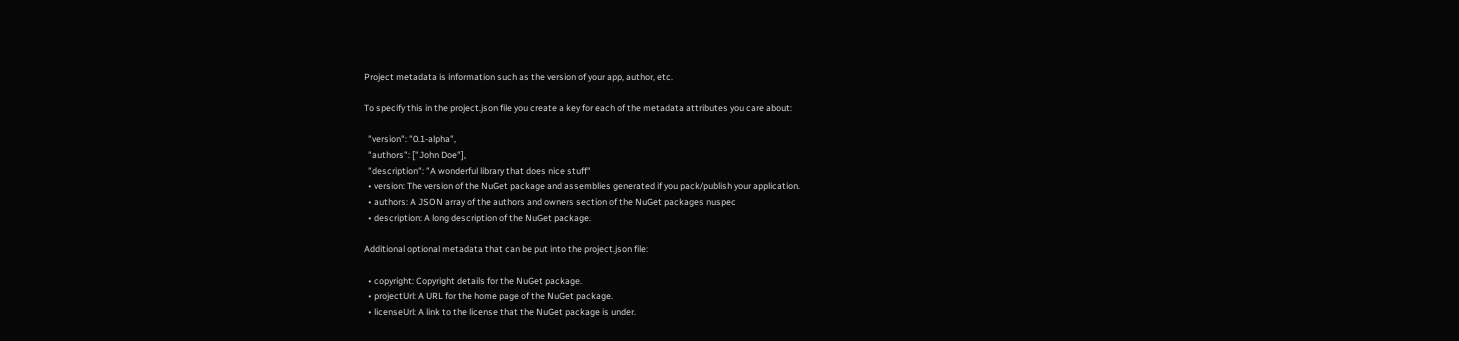Project metadata is information such as the version of your app, author, etc.

To specify this in the project.json file you create a key for each of the metadata attributes you care about:

  "version": "0.1-alpha",
  "authors": ["John Doe"],
  "description": "A wonderful library that does nice stuff"
  • version: The version of the NuGet package and assemblies generated if you pack/publish your application.
  • authors: A JSON array of the authors and owners section of the NuGet packages nuspec
  • description: A long description of the NuGet package.

Additional optional metadata that can be put into the project.json file:

  • copyright: Copyright details for the NuGet package.
  • projectUrl: A URL for the home page of the NuGet package.
  • licenseUrl: A link to the license that the NuGet package is under.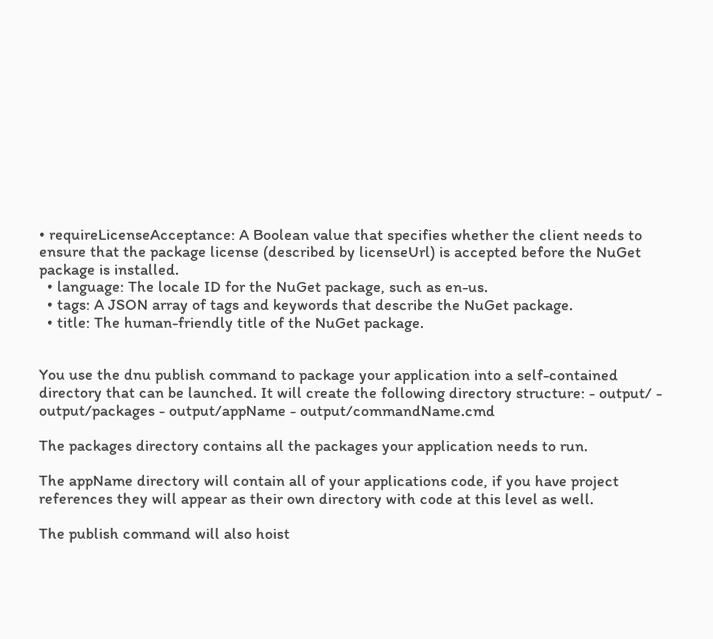• requireLicenseAcceptance: A Boolean value that specifies whether the client needs to ensure that the package license (described by licenseUrl) is accepted before the NuGet package is installed.
  • language: The locale ID for the NuGet package, such as en-us.
  • tags: A JSON array of tags and keywords that describe the NuGet package.
  • title: The human-friendly title of the NuGet package.


You use the dnu publish command to package your application into a self-contained directory that can be launched. It will create the following directory structure: - output/ - output/packages - output/appName - output/commandName.cmd

The packages directory contains all the packages your application needs to run.

The appName directory will contain all of your applications code, if you have project references they will appear as their own directory with code at this level as well.

The publish command will also hoist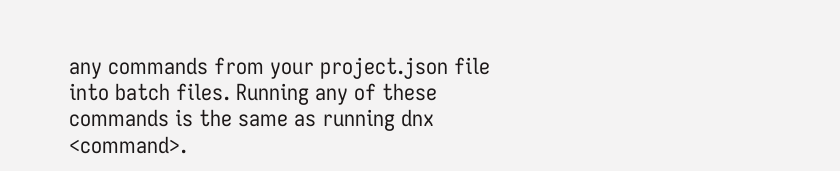any commands from your project.json file into batch files. Running any of these commands is the same as running dnx <command>.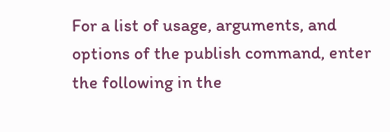For a list of usage, arguments, and options of the publish command, enter the following in the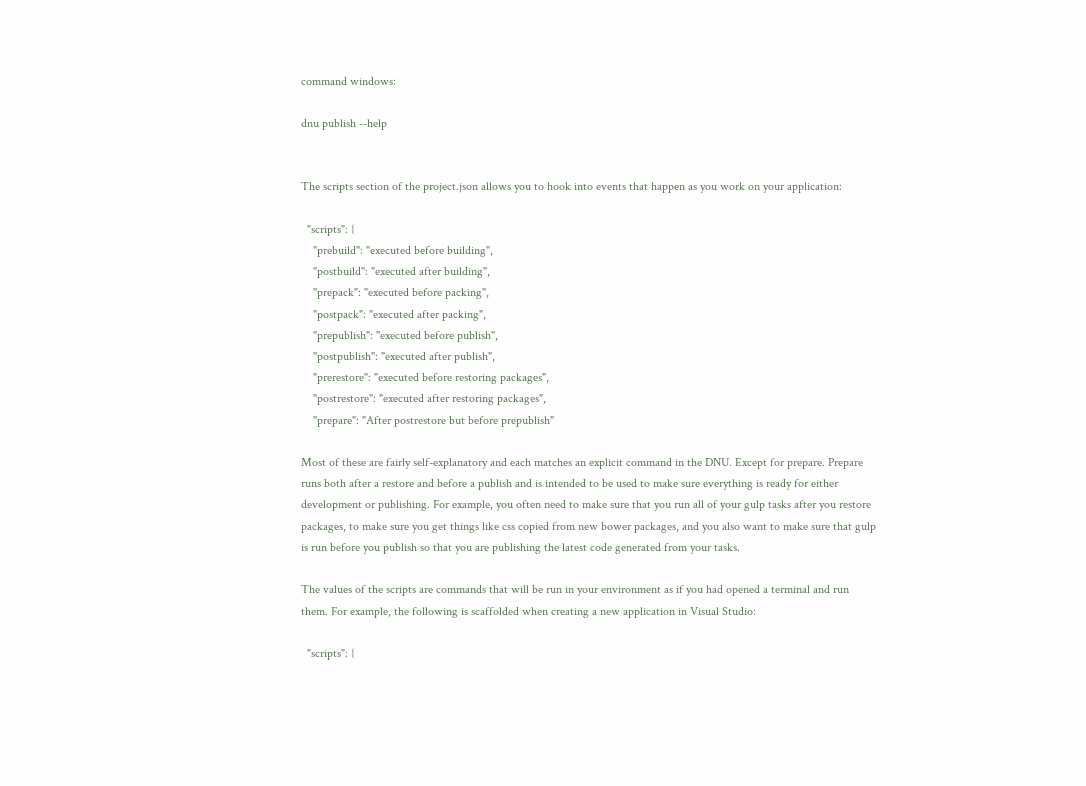command windows:

dnu publish --help


The scripts section of the project.json allows you to hook into events that happen as you work on your application:

  "scripts": {
    "prebuild": "executed before building",
    "postbuild": "executed after building",
    "prepack": "executed before packing",
    "postpack": "executed after packing",
    "prepublish": "executed before publish",
    "postpublish": "executed after publish",
    "prerestore": "executed before restoring packages",
    "postrestore": "executed after restoring packages",
    "prepare": "After postrestore but before prepublish"

Most of these are fairly self-explanatory and each matches an explicit command in the DNU. Except for prepare. Prepare runs both after a restore and before a publish and is intended to be used to make sure everything is ready for either development or publishing. For example, you often need to make sure that you run all of your gulp tasks after you restore packages, to make sure you get things like css copied from new bower packages, and you also want to make sure that gulp is run before you publish so that you are publishing the latest code generated from your tasks.

The values of the scripts are commands that will be run in your environment as if you had opened a terminal and run them. For example, the following is scaffolded when creating a new application in Visual Studio:

  "scripts": {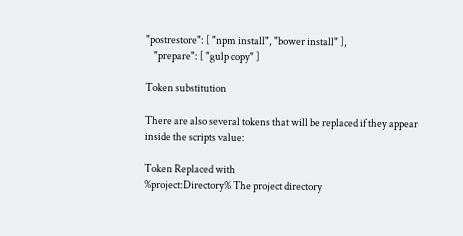"postrestore": [ "npm install", "bower install" ],
    "prepare": [ "gulp copy" ]

Token substitution

There are also several tokens that will be replaced if they appear inside the scripts value:

Token Replaced with
%project:Directory% The project directory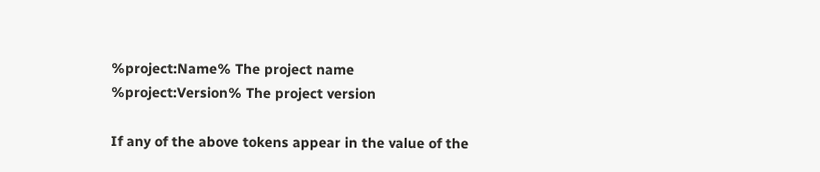%project:Name% The project name
%project:Version% The project version

If any of the above tokens appear in the value of the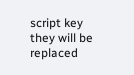script key they will be replaced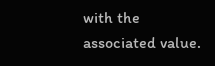with the associated value.